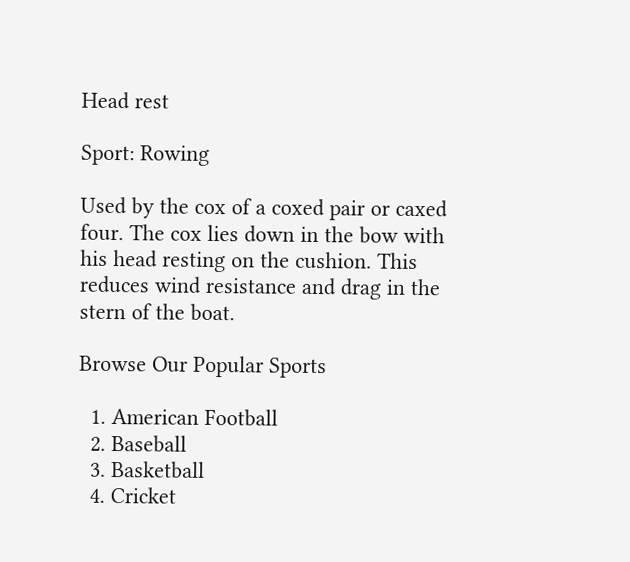Head rest

Sport: Rowing

Used by the cox of a coxed pair or caxed four. The cox lies down in the bow with his head resting on the cushion. This reduces wind resistance and drag in the stern of the boat.

Browse Our Popular Sports

  1. American Football
  2. Baseball
  3. Basketball
  4. Cricket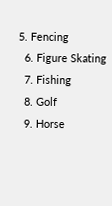5. Fencing
  6. Figure Skating
  7. Fishing
  8. Golf
  9. Horse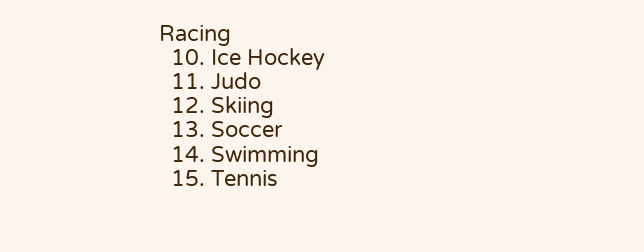Racing
  10. Ice Hockey
  11. Judo
  12. Skiing
  13. Soccer
  14. Swimming
  15. Tennis